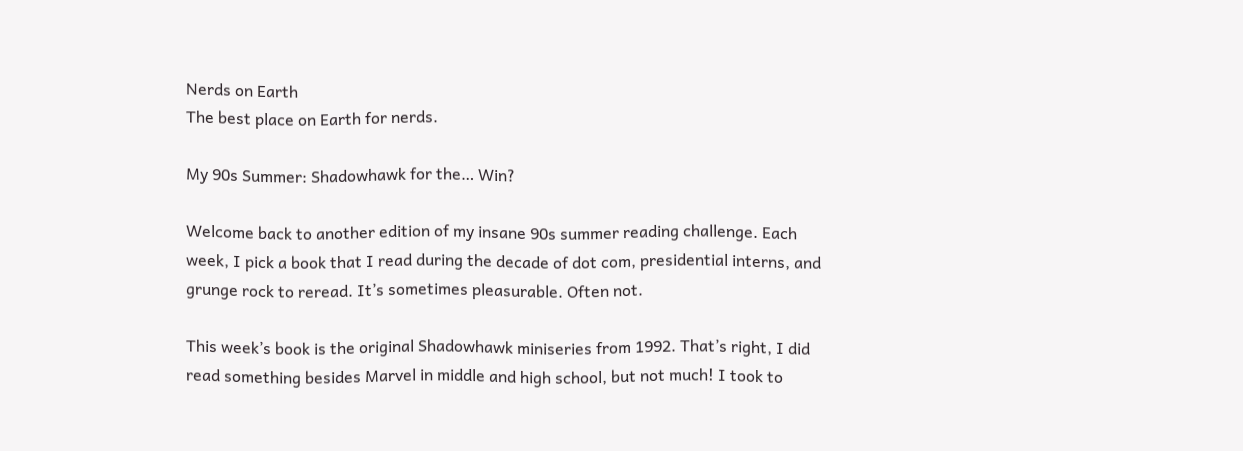Nerds on Earth
The best place on Earth for nerds.

My 90s Summer: Shadowhawk for the… Win?

Welcome back to another edition of my insane 90s summer reading challenge. Each week, I pick a book that I read during the decade of dot com, presidential interns, and grunge rock to reread. It’s sometimes pleasurable. Often not.

This week’s book is the original Shadowhawk miniseries from 1992. That’s right, I did read something besides Marvel in middle and high school, but not much! I took to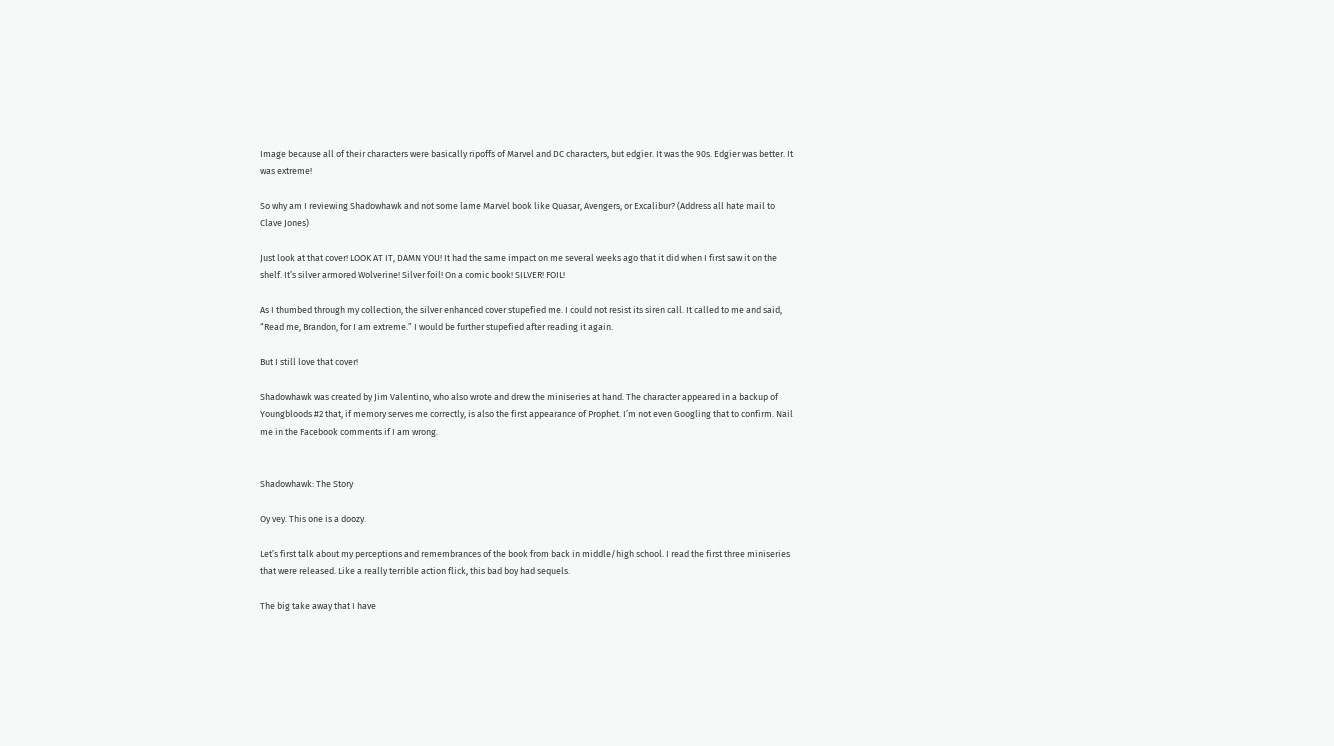Image because all of their characters were basically ripoffs of Marvel and DC characters, but edgier. It was the 90s. Edgier was better. It was extreme!

So why am I reviewing Shadowhawk and not some lame Marvel book like Quasar, Avengers, or Excalibur? (Address all hate mail to Clave Jones)

Just look at that cover! LOOK AT IT, DAMN YOU! It had the same impact on me several weeks ago that it did when I first saw it on the shelf. It’s silver armored Wolverine! Silver foil! On a comic book! SILVER! FOIL!

As I thumbed through my collection, the silver enhanced cover stupefied me. I could not resist its siren call. It called to me and said, “Read me, Brandon, for I am extreme.” I would be further stupefied after reading it again.

But I still love that cover!

Shadowhawk was created by Jim Valentino, who also wrote and drew the miniseries at hand. The character appeared in a backup of Youngbloods #2 that, if memory serves me correctly, is also the first appearance of Prophet. I’m not even Googling that to confirm. Nail me in the Facebook comments if I am wrong.


Shadowhawk: The Story

Oy vey. This one is a doozy.

Let’s first talk about my perceptions and remembrances of the book from back in middle/high school. I read the first three miniseries that were released. Like a really terrible action flick, this bad boy had sequels.

The big take away that I have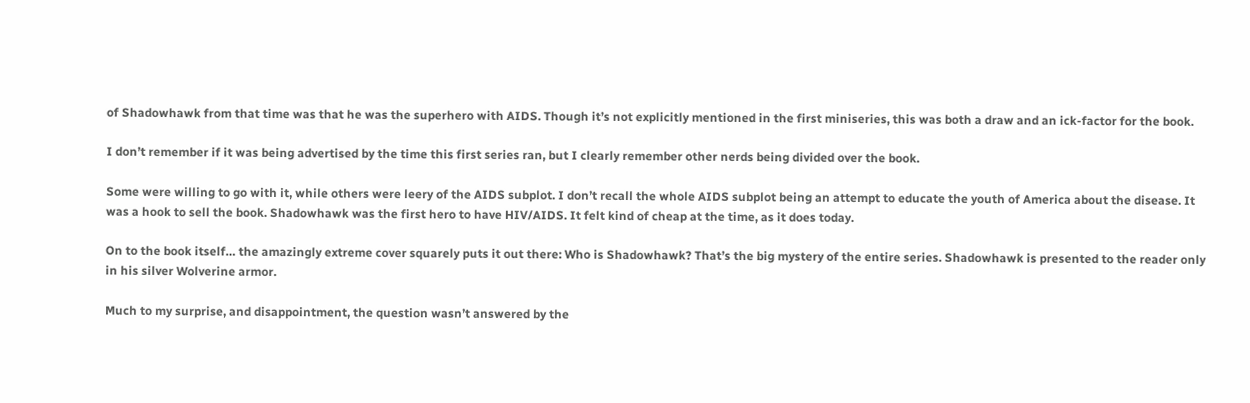of Shadowhawk from that time was that he was the superhero with AIDS. Though it’s not explicitly mentioned in the first miniseries, this was both a draw and an ick-factor for the book.

I don’t remember if it was being advertised by the time this first series ran, but I clearly remember other nerds being divided over the book.

Some were willing to go with it, while others were leery of the AIDS subplot. I don’t recall the whole AIDS subplot being an attempt to educate the youth of America about the disease. It was a hook to sell the book. Shadowhawk was the first hero to have HIV/AIDS. It felt kind of cheap at the time, as it does today.

On to the book itself… the amazingly extreme cover squarely puts it out there: Who is Shadowhawk? That’s the big mystery of the entire series. Shadowhawk is presented to the reader only in his silver Wolverine armor.

Much to my surprise, and disappointment, the question wasn’t answered by the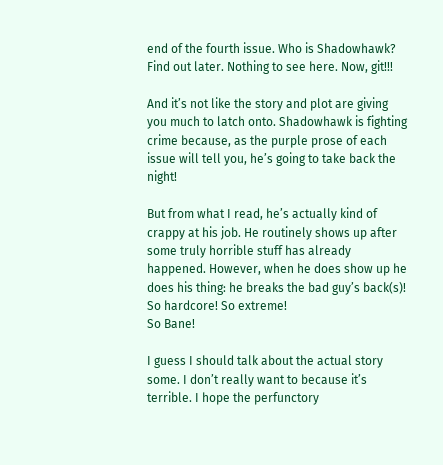end of the fourth issue. Who is Shadowhawk? Find out later. Nothing to see here. Now, git!!!

And it’s not like the story and plot are giving you much to latch onto. Shadowhawk is fighting crime because, as the purple prose of each issue will tell you, he’s going to take back the night!

But from what I read, he’s actually kind of crappy at his job. He routinely shows up after some truly horrible stuff has already happened. However, when he does show up he does his thing: he breaks the bad guy’s back(s)! So hardcore! So extreme!
So Bane!

I guess I should talk about the actual story some. I don’t really want to because it’s terrible. I hope the perfunctory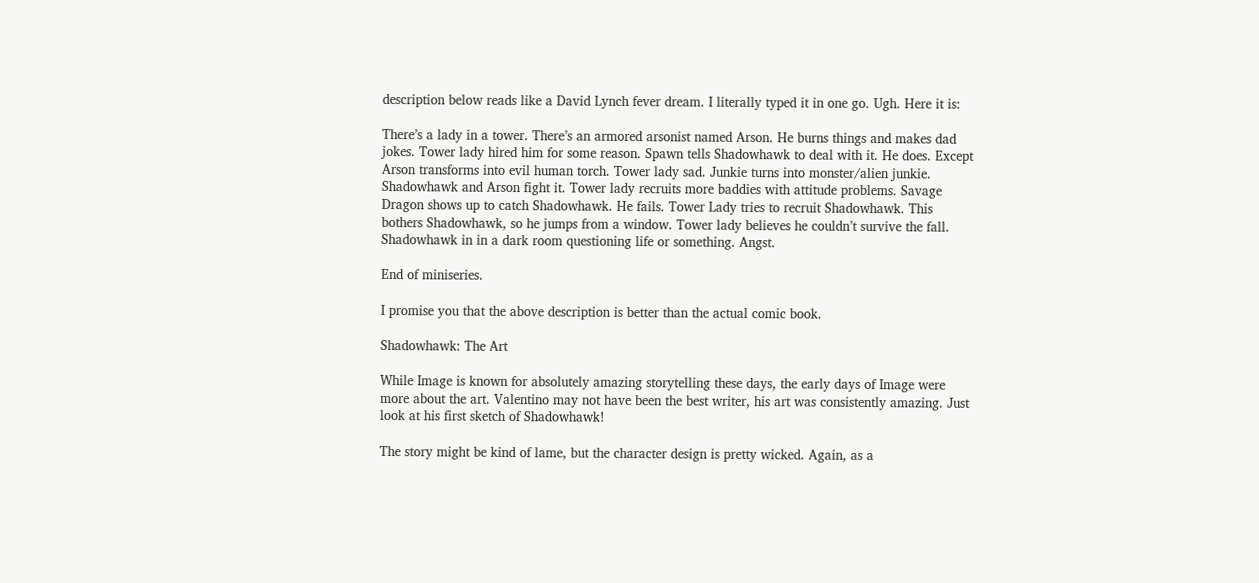description below reads like a David Lynch fever dream. I literally typed it in one go. Ugh. Here it is:

There’s a lady in a tower. There’s an armored arsonist named Arson. He burns things and makes dad jokes. Tower lady hired him for some reason. Spawn tells Shadowhawk to deal with it. He does. Except Arson transforms into evil human torch. Tower lady sad. Junkie turns into monster/alien junkie. Shadowhawk and Arson fight it. Tower lady recruits more baddies with attitude problems. Savage Dragon shows up to catch Shadowhawk. He fails. Tower Lady tries to recruit Shadowhawk. This bothers Shadowhawk, so he jumps from a window. Tower lady believes he couldn’t survive the fall. Shadowhawk in in a dark room questioning life or something. Angst.

End of miniseries.

I promise you that the above description is better than the actual comic book.

Shadowhawk: The Art

While Image is known for absolutely amazing storytelling these days, the early days of Image were more about the art. Valentino may not have been the best writer, his art was consistently amazing. Just look at his first sketch of Shadowhawk!

The story might be kind of lame, but the character design is pretty wicked. Again, as a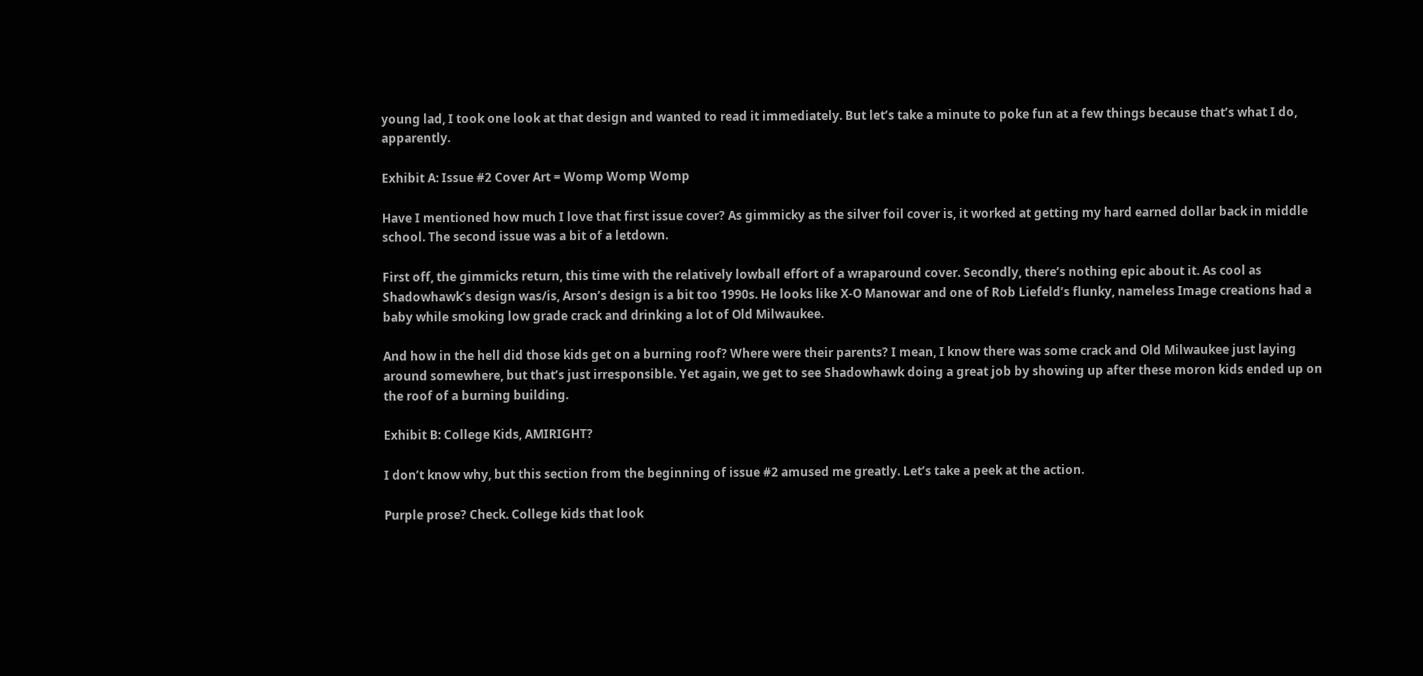young lad, I took one look at that design and wanted to read it immediately. But let’s take a minute to poke fun at a few things because that’s what I do, apparently.

Exhibit A: Issue #2 Cover Art = Womp Womp Womp

Have I mentioned how much I love that first issue cover? As gimmicky as the silver foil cover is, it worked at getting my hard earned dollar back in middle school. The second issue was a bit of a letdown.

First off, the gimmicks return, this time with the relatively lowball effort of a wraparound cover. Secondly, there’s nothing epic about it. As cool as Shadowhawk’s design was/is, Arson’s design is a bit too 1990s. He looks like X-O Manowar and one of Rob Liefeld’s flunky, nameless Image creations had a baby while smoking low grade crack and drinking a lot of Old Milwaukee.

And how in the hell did those kids get on a burning roof? Where were their parents? I mean, I know there was some crack and Old Milwaukee just laying around somewhere, but that’s just irresponsible. Yet again, we get to see Shadowhawk doing a great job by showing up after these moron kids ended up on the roof of a burning building.

Exhibit B: College Kids, AMIRIGHT?

I don’t know why, but this section from the beginning of issue #2 amused me greatly. Let’s take a peek at the action.

Purple prose? Check. College kids that look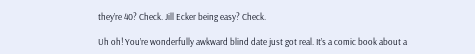they’re 40? Check. Jill Ecker being easy? Check.

Uh oh! You’re wonderfully awkward blind date just got real. It’s a comic book about a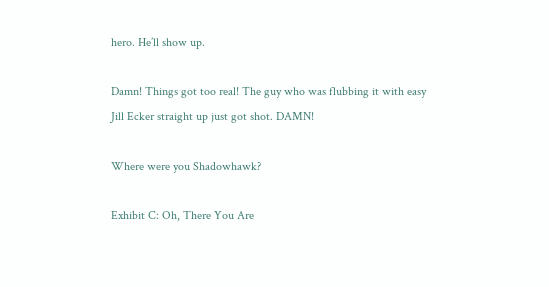hero. He’ll show up.

Damn! Things got too real! The guy who was flubbing it with easy Jill Ecker straight up just got shot. DAMN!

Where were you Shadowhawk?

Exhibit C: Oh, There You Are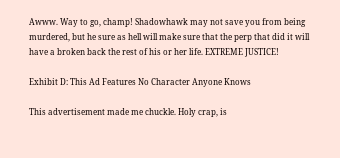Awww. Way to go, champ! Shadowhawk may not save you from being murdered, but he sure as hell will make sure that the perp that did it will have a broken back the rest of his or her life. EXTREME JUSTICE!

Exhibit D: This Ad Features No Character Anyone Knows

This advertisement made me chuckle. Holy crap, is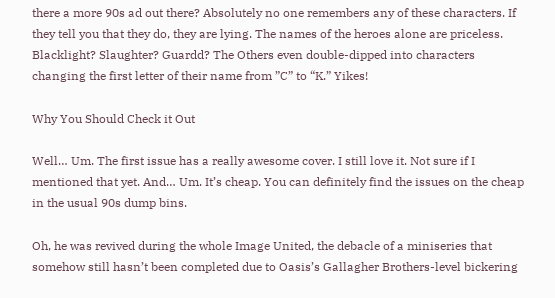there a more 90s ad out there? Absolutely no one remembers any of these characters. If they tell you that they do, they are lying. The names of the heroes alone are priceless. Blacklight? Slaughter? Guardd? The Others even double-dipped into characters changing the first letter of their name from ”C” to “K.” Yikes!

Why You Should Check it Out

Well… Um. The first issue has a really awesome cover. I still love it. Not sure if I mentioned that yet. And… Um. It’s cheap. You can definitely find the issues on the cheap in the usual 90s dump bins.

Oh, he was revived during the whole Image United, the debacle of a miniseries that somehow still hasn’t been completed due to Oasis’s Gallagher Brothers-level bickering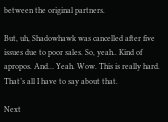between the original partners.

But, uh, Shadowhawk was cancelled after five issues due to poor sales. So, yeah.. Kind of apropos. And… Yeah. Wow. This is really hard. That’s all I have to say about that.

Next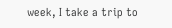week, I take a trip to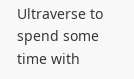Ultraverse to spend some time with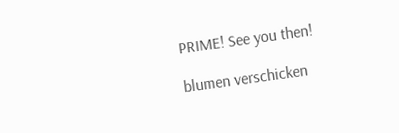PRIME! See you then!

blumen verschicken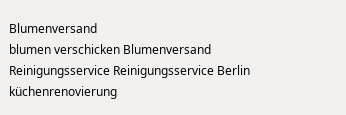Blumenversand
blumen verschicken Blumenversand
Reinigungsservice Reinigungsservice Berlin
küchenrenovierung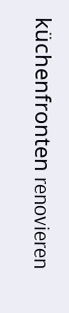küchenfronten renovieren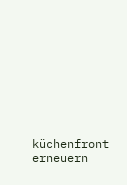küchenfront erneuern